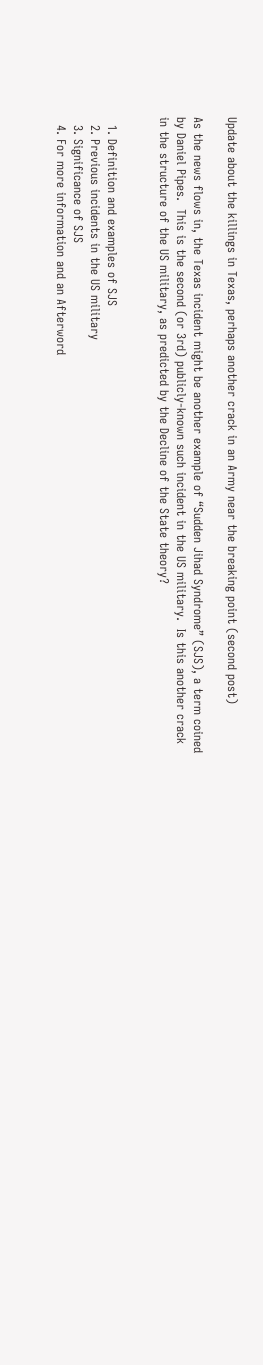Update about the killings in Texas, perhaps another crack in an Army near the breaking point (second post)

As the news flows in, the Texas incident might be another example of “Sudden Jihad Syndrome” (SJS), a term coined by Daniel Pipes.  This is the second (or 3rd) publicly-known such incident in the US military.  Is this another crack in the structure of the US military, as predicted by the Decline of the State theory?


  1. Definition and examples of SJS
  2. Previous incidents in the US military
  3. Significance of SJS
  4. For more information and an Afterword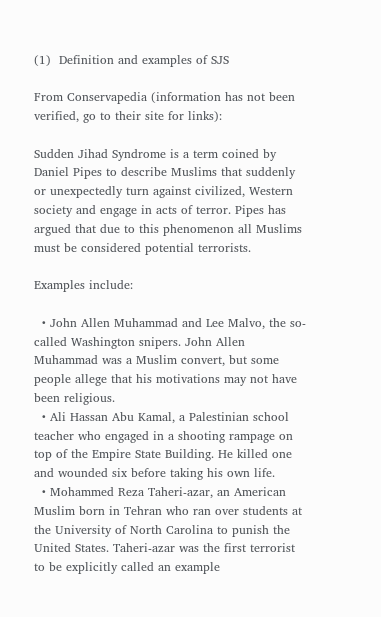(1)  Definition and examples of SJS

From Conservapedia (information has not been verified, go to their site for links):

Sudden Jihad Syndrome is a term coined by Daniel Pipes to describe Muslims that suddenly or unexpectedly turn against civilized, Western society and engage in acts of terror. Pipes has argued that due to this phenomenon all Muslims must be considered potential terrorists.

Examples include:

  • John Allen Muhammad and Lee Malvo, the so-called Washington snipers. John Allen Muhammad was a Muslim convert, but some people allege that his motivations may not have been religious.
  • Ali Hassan Abu Kamal, a Palestinian school teacher who engaged in a shooting rampage on top of the Empire State Building. He killed one and wounded six before taking his own life.
  • Mohammed Reza Taheri-azar, an American Muslim born in Tehran who ran over students at the University of North Carolina to punish the United States. Taheri-azar was the first terrorist to be explicitly called an example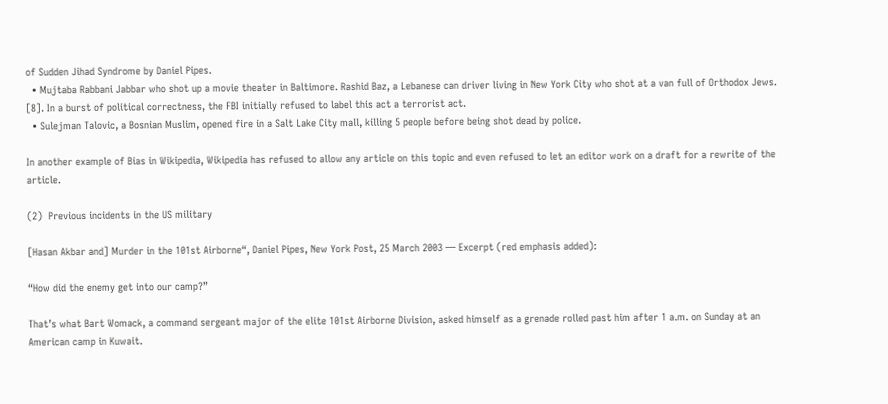of Sudden Jihad Syndrome by Daniel Pipes.
  • Mujtaba Rabbani Jabbar who shot up a movie theater in Baltimore. Rashid Baz, a Lebanese can driver living in New York City who shot at a van full of Orthodox Jews. [8]. In a burst of political correctness, the FBI initially refused to label this act a terrorist act.
  • Sulejman Talovic, a Bosnian Muslim, opened fire in a Salt Lake City mall, killing 5 people before being shot dead by police.

In another example of Bias in Wikipedia, Wikipedia has refused to allow any article on this topic and even refused to let an editor work on a draft for a rewrite of the article.

(2)  Previous incidents in the US military

[Hasan Akbar and] Murder in the 101st Airborne“, Daniel Pipes, New York Post, 25 March 2003 — Excerpt (red emphasis added):

“How did the enemy get into our camp?”

That’s what Bart Womack, a command sergeant major of the elite 101st Airborne Division, asked himself as a grenade rolled past him after 1 a.m. on Sunday at an American camp in Kuwait.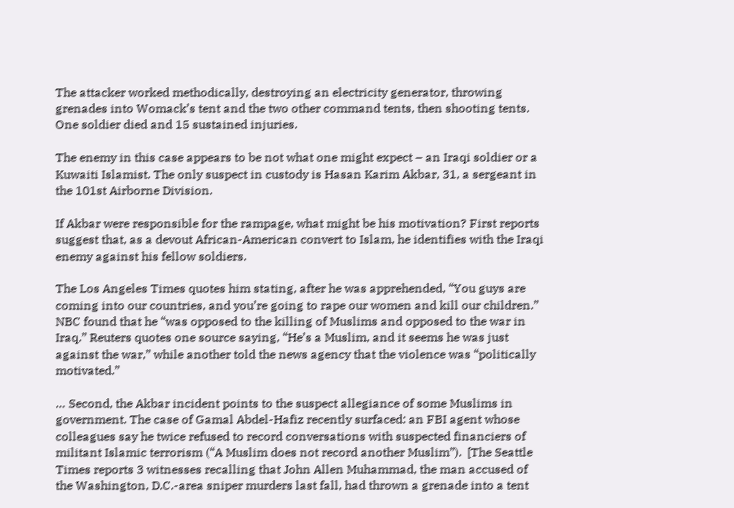The attacker worked methodically, destroying an electricity generator, throwing grenades into Womack’s tent and the two other command tents, then shooting tents. One soldier died and 15 sustained injuries.

The enemy in this case appears to be not what one might expect – an Iraqi soldier or a Kuwaiti Islamist. The only suspect in custody is Hasan Karim Akbar, 31, a sergeant in the 101st Airborne Division.

If Akbar were responsible for the rampage, what might be his motivation? First reports suggest that, as a devout African-American convert to Islam, he identifies with the Iraqi enemy against his fellow soldiers.

The Los Angeles Times quotes him stating, after he was apprehended, “You guys are coming into our countries, and you’re going to rape our women and kill our children.”  NBC found that he “was opposed to the killing of Muslims and opposed to the war in Iraq.” Reuters quotes one source saying, “He’s a Muslim, and it seems he was just against the war,” while another told the news agency that the violence was “politically motivated.”

… Second, the Akbar incident points to the suspect allegiance of some Muslims in government. The case of Gamal Abdel-Hafiz recently surfaced: an FBI agent whose colleagues say he twice refused to record conversations with suspected financiers of militant Islamic terrorism (“A Muslim does not record another Muslim”).  [The Seattle Times reports 3 witnesses recalling that John Allen Muhammad, the man accused of the Washington, D.C.-area sniper murders last fall, had thrown a grenade into a tent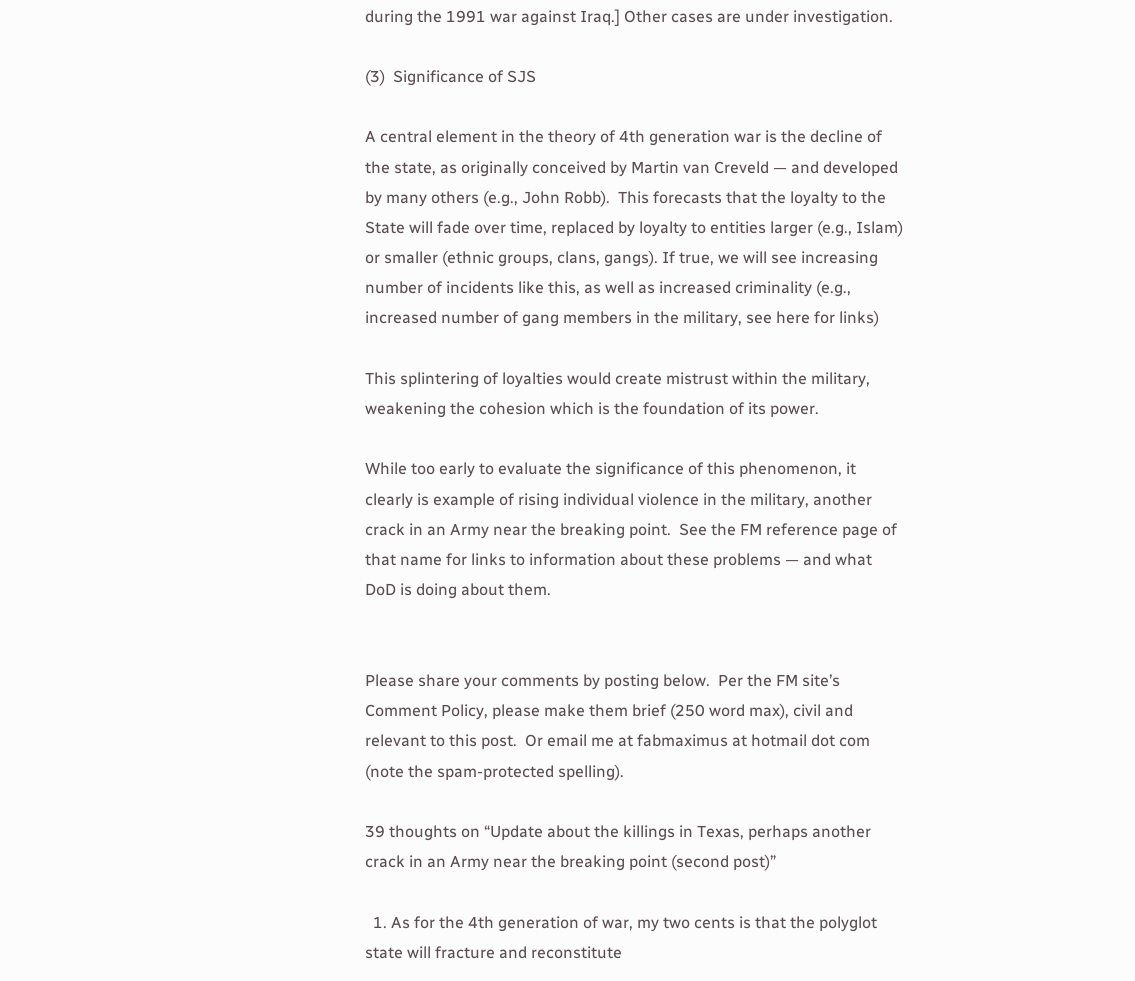during the 1991 war against Iraq.] Other cases are under investigation.

(3)  Significance of SJS

A central element in the theory of 4th generation war is the decline of the state, as originally conceived by Martin van Creveld — and developed by many others (e.g., John Robb).  This forecasts that the loyalty to the State will fade over time, replaced by loyalty to entities larger (e.g., Islam) or smaller (ethnic groups, clans, gangs). If true, we will see increasing number of incidents like this, as well as increased criminality (e.g., increased number of gang members in the military, see here for links)

This splintering of loyalties would create mistrust within the military, weakening the cohesion which is the foundation of its power.

While too early to evaluate the significance of this phenomenon, it clearly is example of rising individual violence in the military, another crack in an Army near the breaking point.  See the FM reference page of that name for links to information about these problems — and what DoD is doing about them.


Please share your comments by posting below.  Per the FM site’s Comment Policy, please make them brief (250 word max), civil and relevant to this post.  Or email me at fabmaximus at hotmail dot com (note the spam-protected spelling).

39 thoughts on “Update about the killings in Texas, perhaps another crack in an Army near the breaking point (second post)”

  1. As for the 4th generation of war, my two cents is that the polyglot state will fracture and reconstitute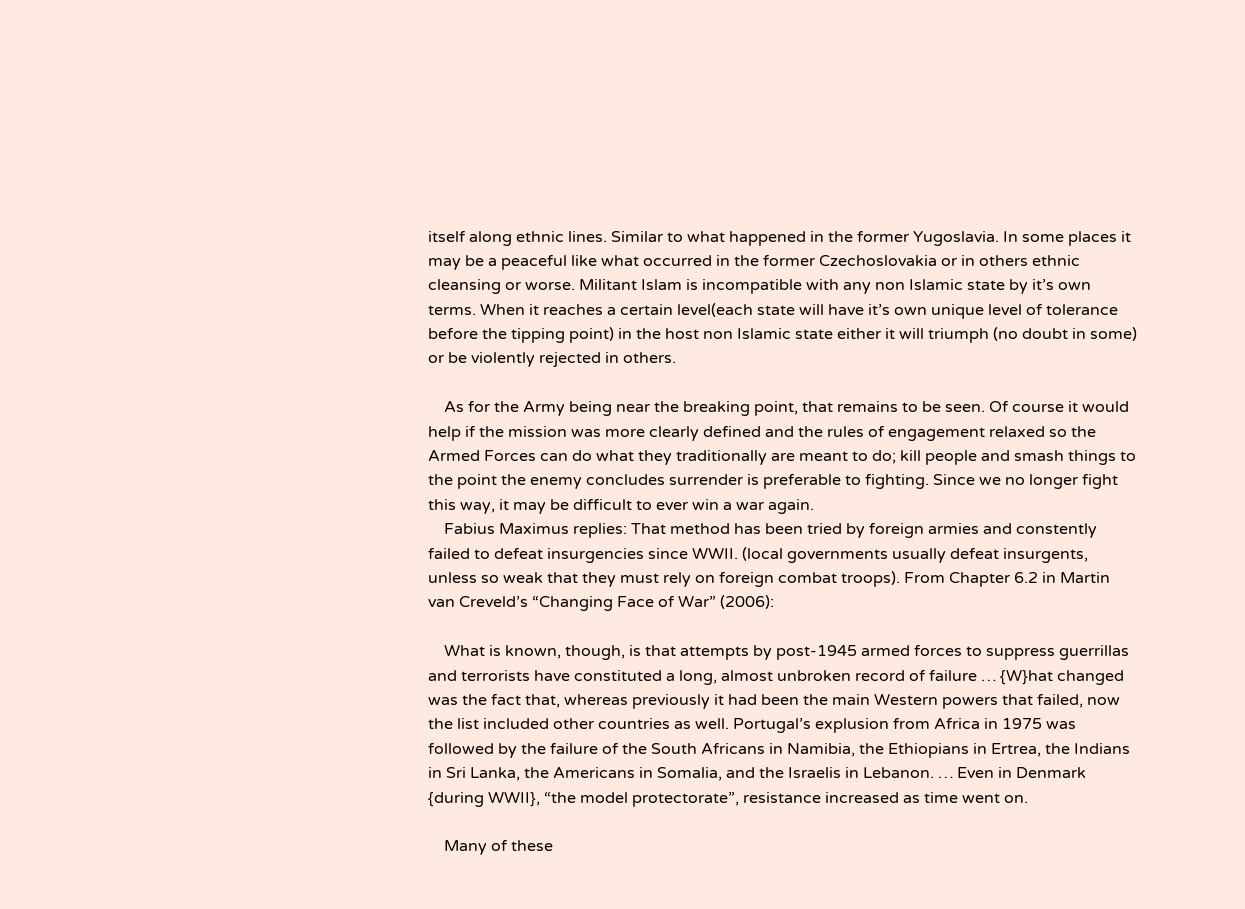itself along ethnic lines. Similar to what happened in the former Yugoslavia. In some places it may be a peaceful like what occurred in the former Czechoslovakia or in others ethnic cleansing or worse. Militant Islam is incompatible with any non Islamic state by it’s own terms. When it reaches a certain level(each state will have it’s own unique level of tolerance before the tipping point) in the host non Islamic state either it will triumph (no doubt in some) or be violently rejected in others.

    As for the Army being near the breaking point, that remains to be seen. Of course it would help if the mission was more clearly defined and the rules of engagement relaxed so the Armed Forces can do what they traditionally are meant to do; kill people and smash things to the point the enemy concludes surrender is preferable to fighting. Since we no longer fight this way, it may be difficult to ever win a war again.
    Fabius Maximus replies: That method has been tried by foreign armies and constently failed to defeat insurgencies since WWII. (local governments usually defeat insurgents, unless so weak that they must rely on foreign combat troops). From Chapter 6.2 in Martin van Creveld’s “Changing Face of War” (2006):

    What is known, though, is that attempts by post-1945 armed forces to suppress guerrillas and terrorists have constituted a long, almost unbroken record of failure … {W}hat changed was the fact that, whereas previously it had been the main Western powers that failed, now the list included other countries as well. Portugal’s explusion from Africa in 1975 was followed by the failure of the South Africans in Namibia, the Ethiopians in Ertrea, the Indians in Sri Lanka, the Americans in Somalia, and the Israelis in Lebanon. … Even in Denmark {during WWII}, “the model protectorate”, resistance increased as time went on.

    Many of these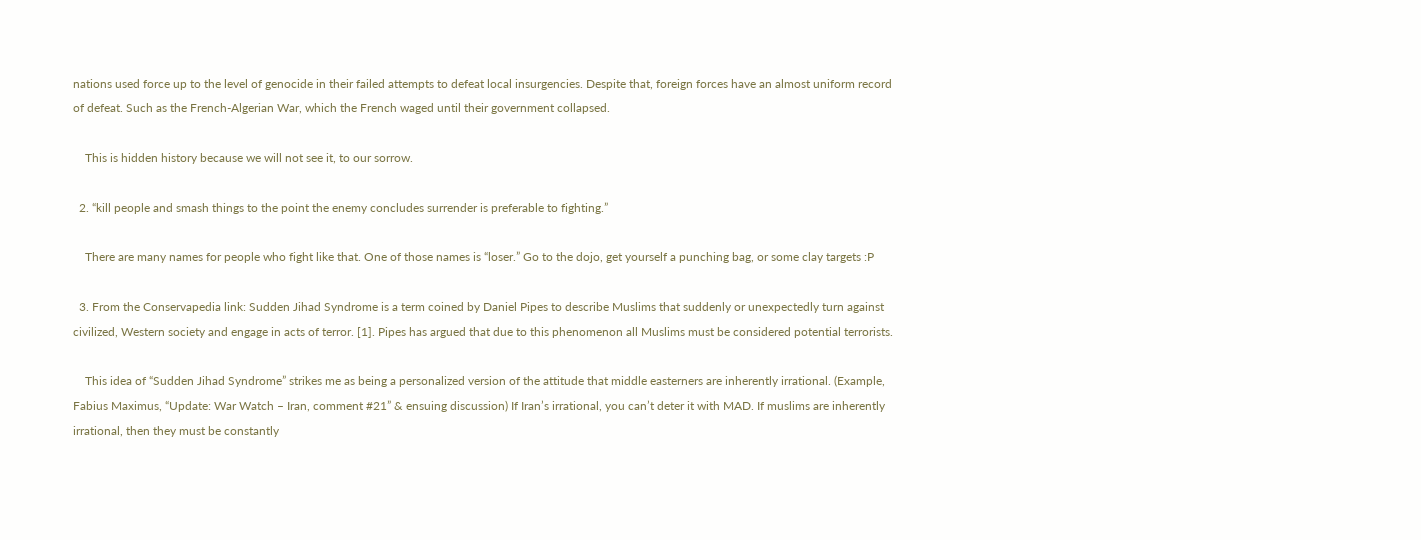nations used force up to the level of genocide in their failed attempts to defeat local insurgencies. Despite that, foreign forces have an almost uniform record of defeat. Such as the French-Algerian War, which the French waged until their government collapsed.

    This is hidden history because we will not see it, to our sorrow.

  2. “kill people and smash things to the point the enemy concludes surrender is preferable to fighting.”

    There are many names for people who fight like that. One of those names is “loser.” Go to the dojo, get yourself a punching bag, or some clay targets :P

  3. From the Conservapedia link: Sudden Jihad Syndrome is a term coined by Daniel Pipes to describe Muslims that suddenly or unexpectedly turn against civilized, Western society and engage in acts of terror. [1]. Pipes has argued that due to this phenomenon all Muslims must be considered potential terrorists.

    This idea of “Sudden Jihad Syndrome” strikes me as being a personalized version of the attitude that middle easterners are inherently irrational. (Example, Fabius Maximus, “Update: War Watch – Iran, comment #21” & ensuing discussion) If Iran’s irrational, you can’t deter it with MAD. If muslims are inherently irrational, then they must be constantly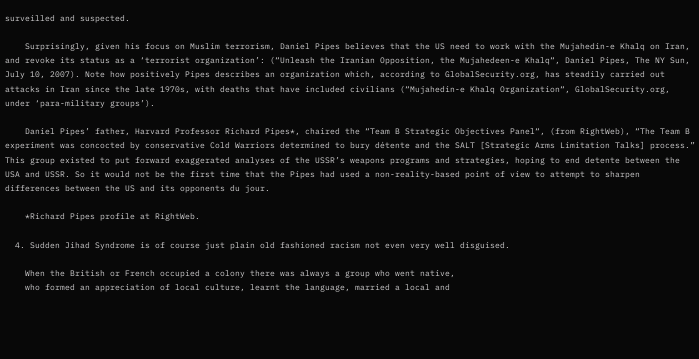surveilled and suspected.

    Surprisingly, given his focus on Muslim terrorism, Daniel Pipes believes that the US need to work with the Mujahedin-e Khalq on Iran, and revoke its status as a ‘terrorist organization’: (“Unleash the Iranian Opposition, the Mujahedeen-e Khalq“, Daniel Pipes, The NY Sun, July 10, 2007). Note how positively Pipes describes an organization which, according to GlobalSecurity.org, has steadily carried out attacks in Iran since the late 1970s, with deaths that have included civilians (“Mujahedin-e Khalq Organization“, GlobalSecurity.org, under ‘para-military groups’).

    Daniel Pipes’ father, Harvard Professor Richard Pipes*, chaired the “Team B Strategic Objectives Panel“, (from RightWeb), “The Team B experiment was concocted by conservative Cold Warriors determined to bury détente and the SALT [Strategic Arms Limitation Talks] process.” This group existed to put forward exaggerated analyses of the USSR’s weapons programs and strategies, hoping to end detente between the USA and USSR. So it would not be the first time that the Pipes had used a non-reality-based point of view to attempt to sharpen differences between the US and its opponents du jour.

    *Richard Pipes profile at RightWeb.

  4. Sudden Jihad Syndrome is of course just plain old fashioned racism not even very well disguised.

    When the British or French occupied a colony there was always a group who went native,
    who formed an appreciation of local culture, learnt the language, married a local and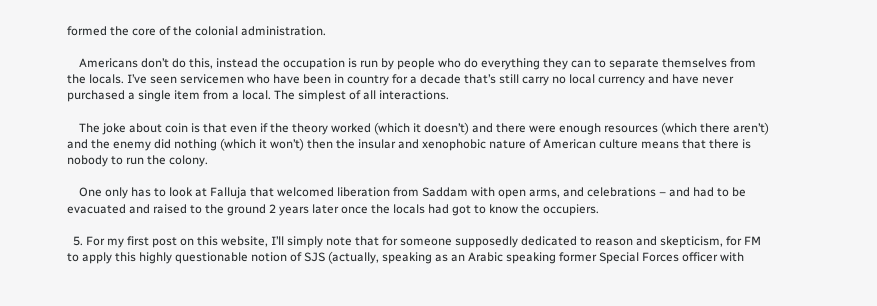formed the core of the colonial administration.

    Americans don’t do this, instead the occupation is run by people who do everything they can to separate themselves from the locals. I’ve seen servicemen who have been in country for a decade that’s still carry no local currency and have never purchased a single item from a local. The simplest of all interactions.

    The joke about coin is that even if the theory worked (which it doesn’t) and there were enough resources (which there aren’t) and the enemy did nothing (which it won’t) then the insular and xenophobic nature of American culture means that there is nobody to run the colony.

    One only has to look at Falluja that welcomed liberation from Saddam with open arms, and celebrations – and had to be evacuated and raised to the ground 2 years later once the locals had got to know the occupiers.

  5. For my first post on this website, I’ll simply note that for someone supposedly dedicated to reason and skepticism, for FM to apply this highly questionable notion of SJS (actually, speaking as an Arabic speaking former Special Forces officer with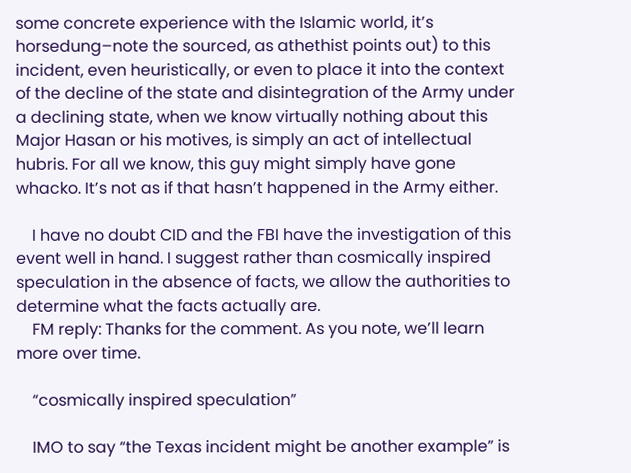some concrete experience with the Islamic world, it’s horsedung–note the sourced, as athethist points out) to this incident, even heuristically, or even to place it into the context of the decline of the state and disintegration of the Army under a declining state, when we know virtually nothing about this Major Hasan or his motives, is simply an act of intellectual hubris. For all we know, this guy might simply have gone whacko. It’s not as if that hasn’t happened in the Army either.

    I have no doubt CID and the FBI have the investigation of this event well in hand. I suggest rather than cosmically inspired speculation in the absence of facts, we allow the authorities to determine what the facts actually are.
    FM reply: Thanks for the comment. As you note, we’ll learn more over time.

    “cosmically inspired speculation”

    IMO to say “the Texas incident might be another example” is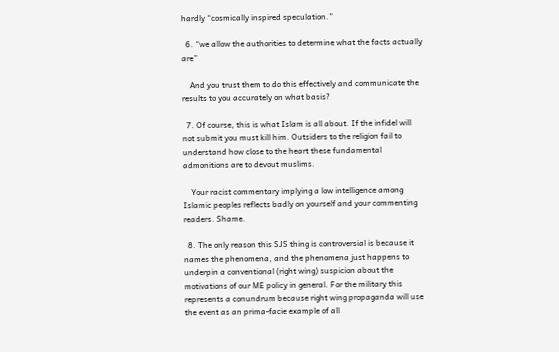hardly “cosmically inspired speculation.”

  6. “we allow the authorities to determine what the facts actually are”

    And you trust them to do this effectively and communicate the results to you accurately on what basis?

  7. Of course, this is what Islam is all about. If the infidel will not submit you must kill him. Outsiders to the religion fail to understand how close to the heart these fundamental admonitions are to devout muslims.

    Your racist commentary implying a low intelligence among Islamic peoples reflects badly on yourself and your commenting readers. Shame.

  8. The only reason this SJS thing is controversial is because it names the phenomena, and the phenomena just happens to underpin a conventional (right wing) suspicion about the motivations of our ME policy in general. For the military this represents a conundrum because right wing propaganda will use the event as an prima-facie example of all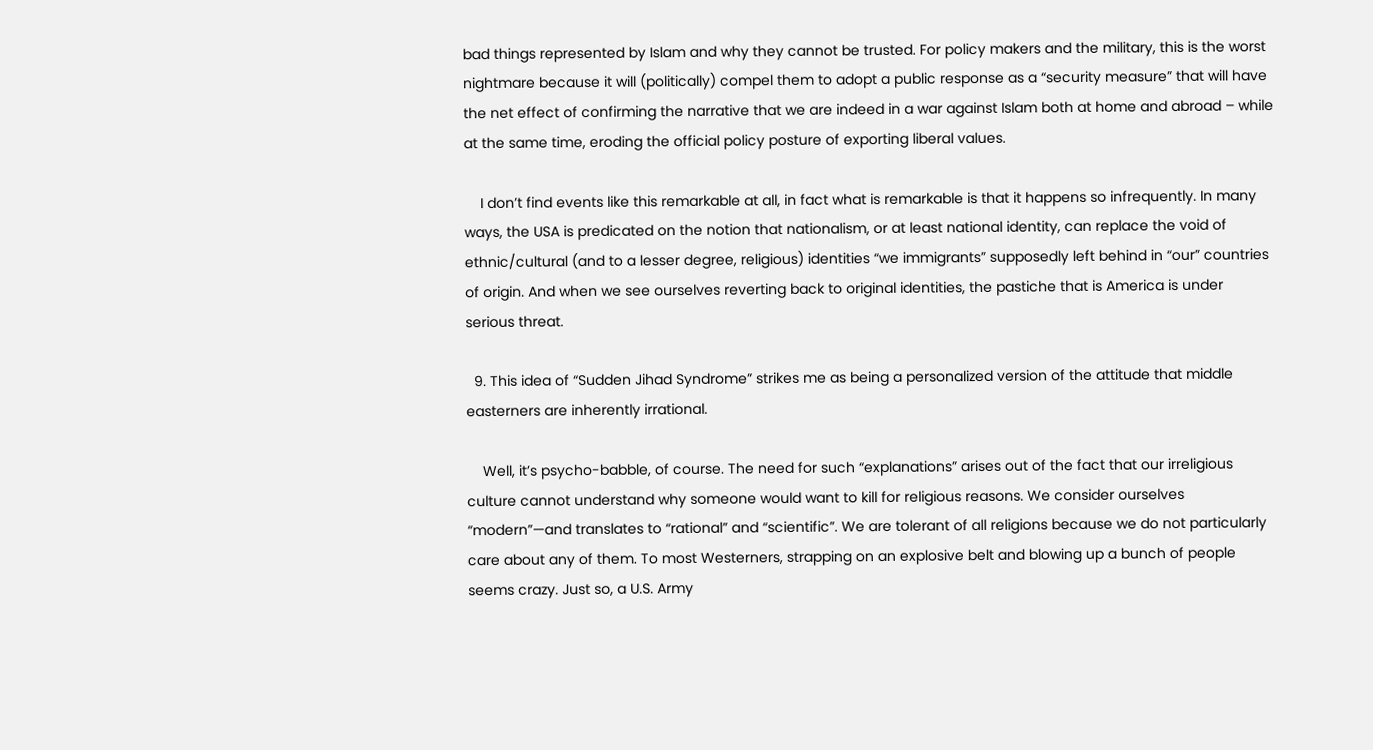bad things represented by Islam and why they cannot be trusted. For policy makers and the military, this is the worst nightmare because it will (politically) compel them to adopt a public response as a “security measure” that will have the net effect of confirming the narrative that we are indeed in a war against Islam both at home and abroad – while at the same time, eroding the official policy posture of exporting liberal values.

    I don’t find events like this remarkable at all, in fact what is remarkable is that it happens so infrequently. In many ways, the USA is predicated on the notion that nationalism, or at least national identity, can replace the void of ethnic/cultural (and to a lesser degree, religious) identities “we immigrants” supposedly left behind in “our” countries of origin. And when we see ourselves reverting back to original identities, the pastiche that is America is under serious threat.

  9. This idea of “Sudden Jihad Syndrome” strikes me as being a personalized version of the attitude that middle easterners are inherently irrational.

    Well, it’s psycho-babble, of course. The need for such “explanations” arises out of the fact that our irreligious culture cannot understand why someone would want to kill for religious reasons. We consider ourselves “modern”—and translates to “rational” and “scientific”. We are tolerant of all religions because we do not particularly care about any of them. To most Westerners, strapping on an explosive belt and blowing up a bunch of people seems crazy. Just so, a U.S. Army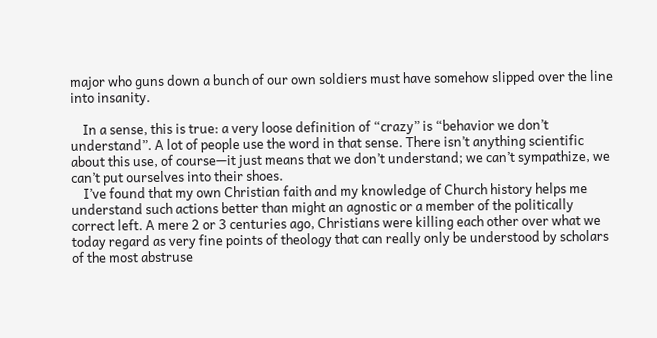major who guns down a bunch of our own soldiers must have somehow slipped over the line into insanity.

    In a sense, this is true: a very loose definition of “crazy” is “behavior we don’t understand”. A lot of people use the word in that sense. There isn’t anything scientific about this use, of course—it just means that we don’t understand; we can’t sympathize, we can’t put ourselves into their shoes.
    I’ve found that my own Christian faith and my knowledge of Church history helps me understand such actions better than might an agnostic or a member of the politically correct left. A mere 2 or 3 centuries ago, Christians were killing each other over what we today regard as very fine points of theology that can really only be understood by scholars of the most abstruse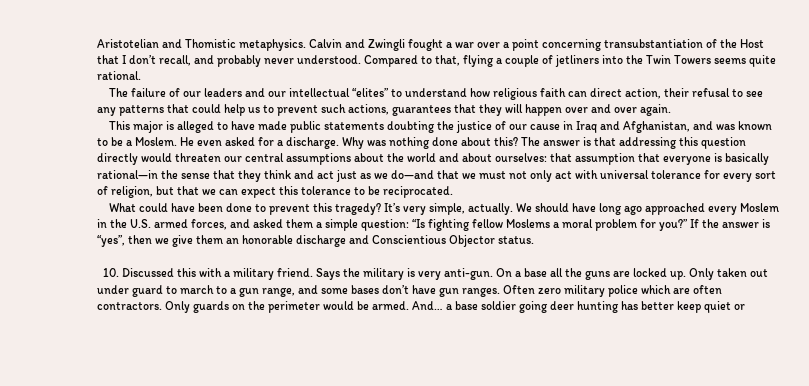Aristotelian and Thomistic metaphysics. Calvin and Zwingli fought a war over a point concerning transubstantiation of the Host that I don’t recall, and probably never understood. Compared to that, flying a couple of jetliners into the Twin Towers seems quite rational.
    The failure of our leaders and our intellectual “elites” to understand how religious faith can direct action, their refusal to see any patterns that could help us to prevent such actions, guarantees that they will happen over and over again.
    This major is alleged to have made public statements doubting the justice of our cause in Iraq and Afghanistan, and was known to be a Moslem. He even asked for a discharge. Why was nothing done about this? The answer is that addressing this question directly would threaten our central assumptions about the world and about ourselves: that assumption that everyone is basically rational—in the sense that they think and act just as we do—and that we must not only act with universal tolerance for every sort of religion, but that we can expect this tolerance to be reciprocated.
    What could have been done to prevent this tragedy? It’s very simple, actually. We should have long ago approached every Moslem in the U.S. armed forces, and asked them a simple question: “Is fighting fellow Moslems a moral problem for you?” If the answer is “yes”, then we give them an honorable discharge and Conscientious Objector status.

  10. Discussed this with a military friend. Says the military is very anti-gun. On a base all the guns are locked up. Only taken out under guard to march to a gun range, and some bases don’t have gun ranges. Often zero military police which are often contractors. Only guards on the perimeter would be armed. And… a base soldier going deer hunting has better keep quiet or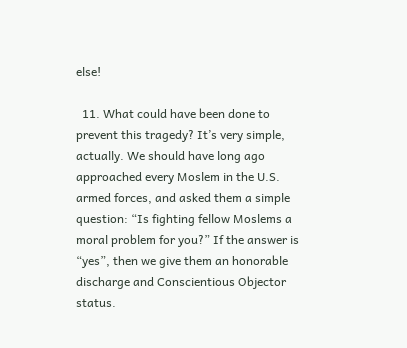else!

  11. What could have been done to prevent this tragedy? It’s very simple, actually. We should have long ago approached every Moslem in the U.S. armed forces, and asked them a simple question: “Is fighting fellow Moslems a moral problem for you?” If the answer is “yes”, then we give them an honorable discharge and Conscientious Objector status.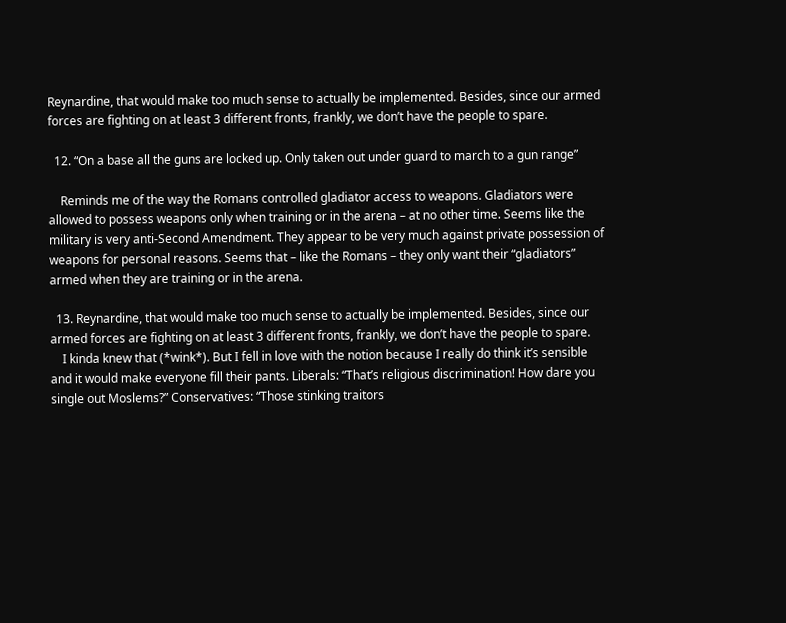Reynardine, that would make too much sense to actually be implemented. Besides, since our armed forces are fighting on at least 3 different fronts, frankly, we don’t have the people to spare.

  12. “On a base all the guns are locked up. Only taken out under guard to march to a gun range”

    Reminds me of the way the Romans controlled gladiator access to weapons. Gladiators were allowed to possess weapons only when training or in the arena – at no other time. Seems like the military is very anti-Second Amendment. They appear to be very much against private possession of weapons for personal reasons. Seems that – like the Romans – they only want their “gladiators” armed when they are training or in the arena.

  13. Reynardine, that would make too much sense to actually be implemented. Besides, since our armed forces are fighting on at least 3 different fronts, frankly, we don’t have the people to spare.
    I kinda knew that (*wink*). But I fell in love with the notion because I really do think it’s sensible and it would make everyone fill their pants. Liberals: “That’s religious discrimination! How dare you single out Moslems?” Conservatives: “Those stinking traitors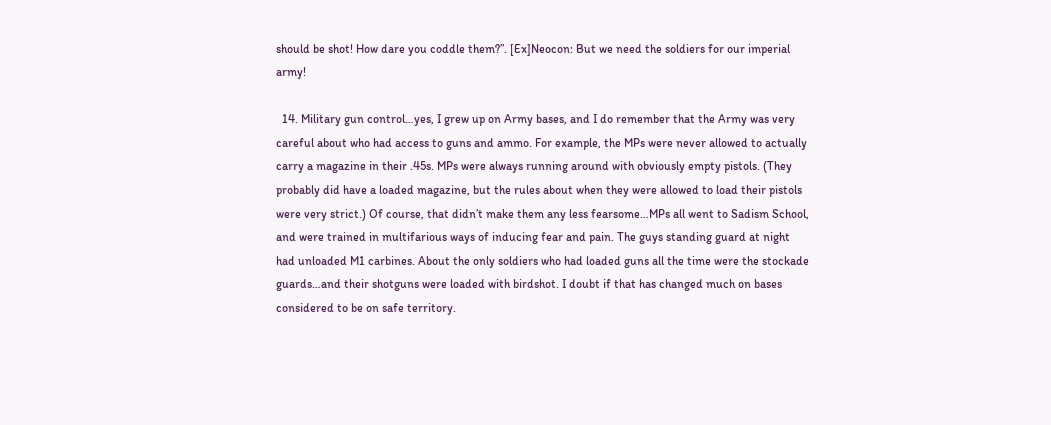should be shot! How dare you coddle them?”. [Ex]Neocon: But we need the soldiers for our imperial army!

  14. Military gun control…yes, I grew up on Army bases, and I do remember that the Army was very careful about who had access to guns and ammo. For example, the MPs were never allowed to actually carry a magazine in their .45s. MPs were always running around with obviously empty pistols. (They probably did have a loaded magazine, but the rules about when they were allowed to load their pistols were very strict.) Of course, that didn’t make them any less fearsome…MPs all went to Sadism School, and were trained in multifarious ways of inducing fear and pain. The guys standing guard at night had unloaded M1 carbines. About the only soldiers who had loaded guns all the time were the stockade guards…and their shotguns were loaded with birdshot. I doubt if that has changed much on bases considered to be on safe territory.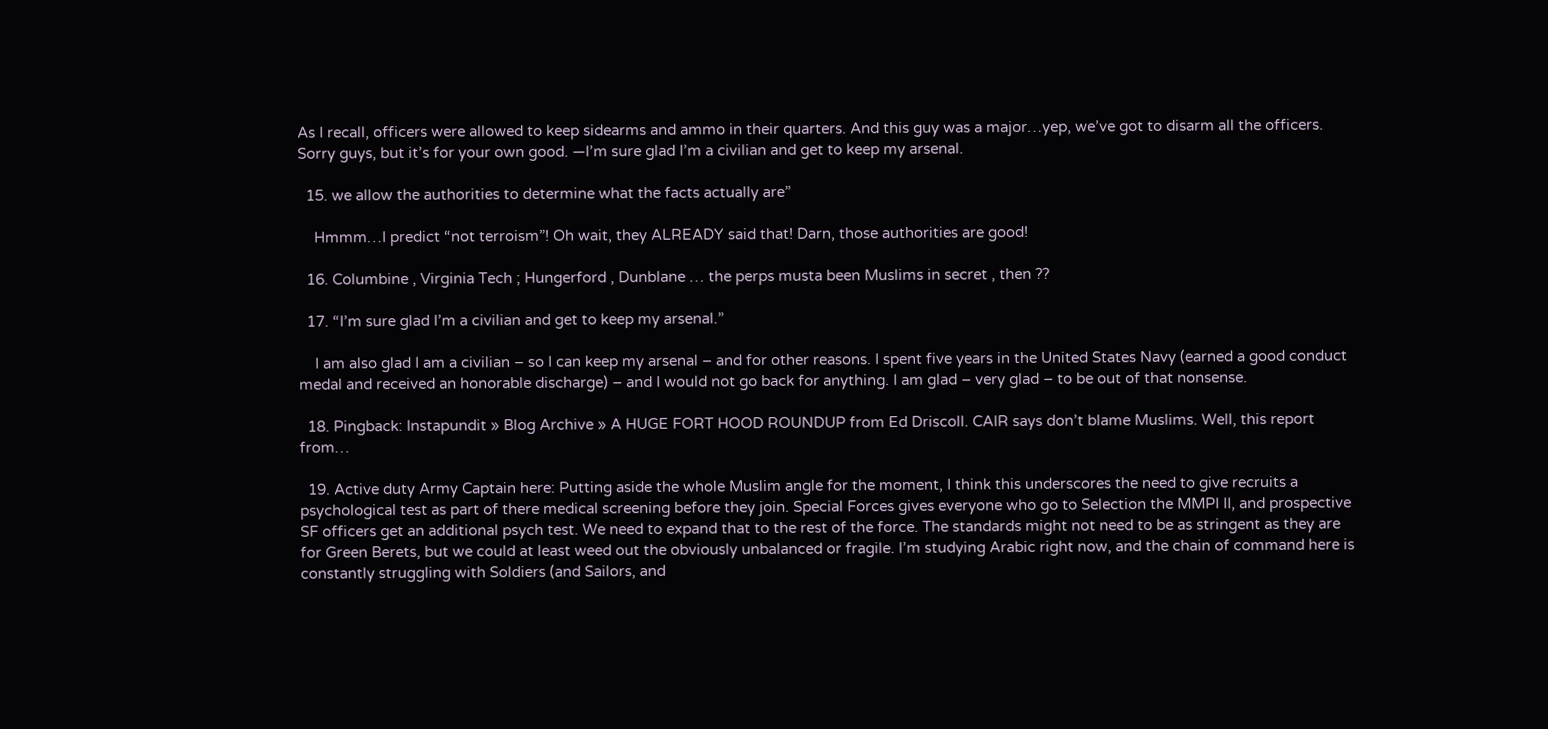As I recall, officers were allowed to keep sidearms and ammo in their quarters. And this guy was a major…yep, we’ve got to disarm all the officers. Sorry guys, but it’s for your own good. —I’m sure glad I’m a civilian and get to keep my arsenal.

  15. we allow the authorities to determine what the facts actually are”

    Hmmm…I predict “not terroism”! Oh wait, they ALREADY said that! Darn, those authorities are good!

  16. Columbine , Virginia Tech ; Hungerford , Dunblane … the perps musta been Muslims in secret , then ??

  17. “I’m sure glad I’m a civilian and get to keep my arsenal.”

    I am also glad I am a civilian – so I can keep my arsenal – and for other reasons. I spent five years in the United States Navy (earned a good conduct medal and received an honorable discharge) – and I would not go back for anything. I am glad – very glad – to be out of that nonsense.

  18. Pingback: Instapundit » Blog Archive » A HUGE FORT HOOD ROUNDUP from Ed Driscoll. CAIR says don’t blame Muslims. Well, this report from…

  19. Active duty Army Captain here: Putting aside the whole Muslim angle for the moment, I think this underscores the need to give recruits a psychological test as part of there medical screening before they join. Special Forces gives everyone who go to Selection the MMPI II, and prospective SF officers get an additional psych test. We need to expand that to the rest of the force. The standards might not need to be as stringent as they are for Green Berets, but we could at least weed out the obviously unbalanced or fragile. I’m studying Arabic right now, and the chain of command here is constantly struggling with Soldiers (and Sailors, and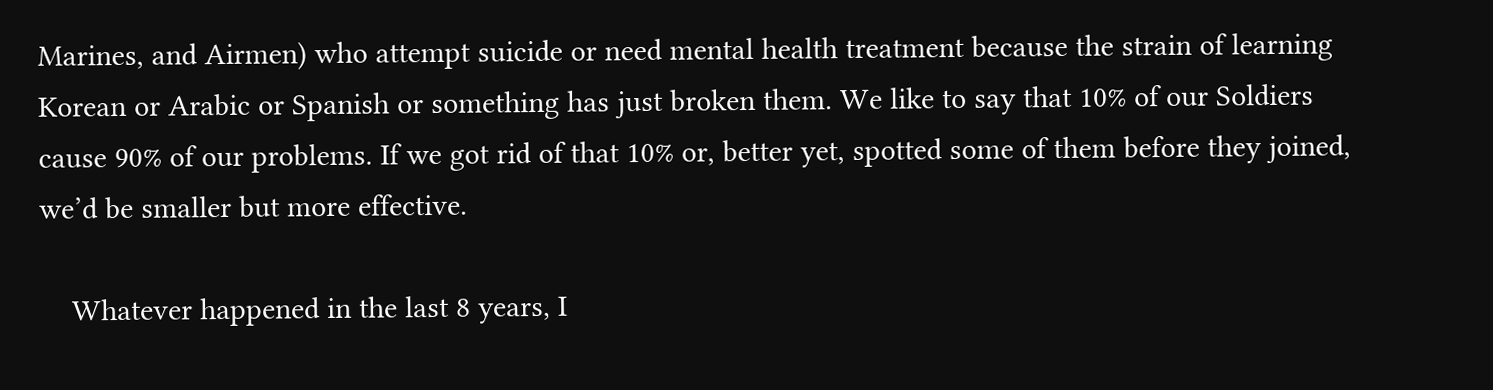Marines, and Airmen) who attempt suicide or need mental health treatment because the strain of learning Korean or Arabic or Spanish or something has just broken them. We like to say that 10% of our Soldiers cause 90% of our problems. If we got rid of that 10% or, better yet, spotted some of them before they joined, we’d be smaller but more effective.

    Whatever happened in the last 8 years, I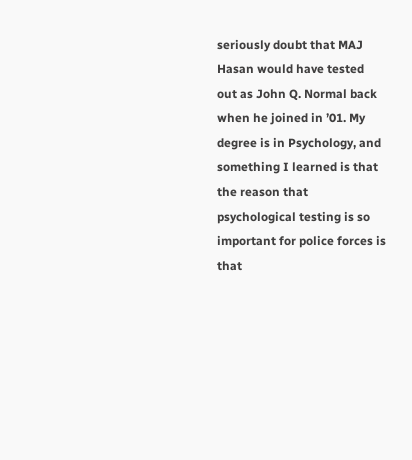seriously doubt that MAJ Hasan would have tested out as John Q. Normal back when he joined in ’01. My degree is in Psychology, and something I learned is that the reason that psychological testing is so important for police forces is that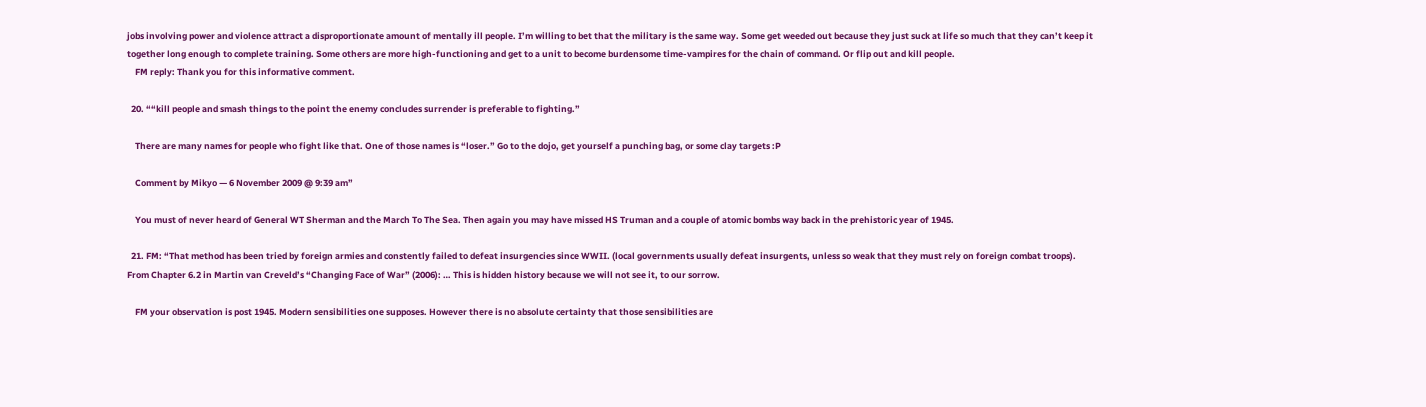jobs involving power and violence attract a disproportionate amount of mentally ill people. I’m willing to bet that the military is the same way. Some get weeded out because they just suck at life so much that they can’t keep it together long enough to complete training. Some others are more high-functioning and get to a unit to become burdensome time-vampires for the chain of command. Or flip out and kill people.
    FM reply: Thank you for this informative comment.

  20. ““kill people and smash things to the point the enemy concludes surrender is preferable to fighting.”

    There are many names for people who fight like that. One of those names is “loser.” Go to the dojo, get yourself a punching bag, or some clay targets :P

    Comment by Mikyo — 6 November 2009 @ 9:39 am”

    You must of never heard of General WT Sherman and the March To The Sea. Then again you may have missed HS Truman and a couple of atomic bombs way back in the prehistoric year of 1945.

  21. FM: “That method has been tried by foreign armies and constently failed to defeat insurgencies since WWII. (local governments usually defeat insurgents, unless so weak that they must rely on foreign combat troops). From Chapter 6.2 in Martin van Creveld’s “Changing Face of War” (2006): … This is hidden history because we will not see it, to our sorrow.

    FM your observation is post 1945. Modern sensibilities one supposes. However there is no absolute certainty that those sensibilities are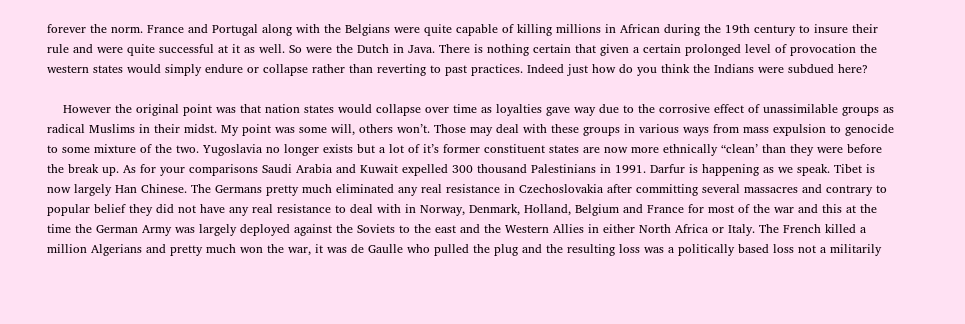forever the norm. France and Portugal along with the Belgians were quite capable of killing millions in African during the 19th century to insure their rule and were quite successful at it as well. So were the Dutch in Java. There is nothing certain that given a certain prolonged level of provocation the western states would simply endure or collapse rather than reverting to past practices. Indeed just how do you think the Indians were subdued here?

    However the original point was that nation states would collapse over time as loyalties gave way due to the corrosive effect of unassimilable groups as radical Muslims in their midst. My point was some will, others won’t. Those may deal with these groups in various ways from mass expulsion to genocide to some mixture of the two. Yugoslavia no longer exists but a lot of it’s former constituent states are now more ethnically “clean’ than they were before the break up. As for your comparisons Saudi Arabia and Kuwait expelled 300 thousand Palestinians in 1991. Darfur is happening as we speak. Tibet is now largely Han Chinese. The Germans pretty much eliminated any real resistance in Czechoslovakia after committing several massacres and contrary to popular belief they did not have any real resistance to deal with in Norway, Denmark, Holland, Belgium and France for most of the war and this at the time the German Army was largely deployed against the Soviets to the east and the Western Allies in either North Africa or Italy. The French killed a million Algerians and pretty much won the war, it was de Gaulle who pulled the plug and the resulting loss was a politically based loss not a militarily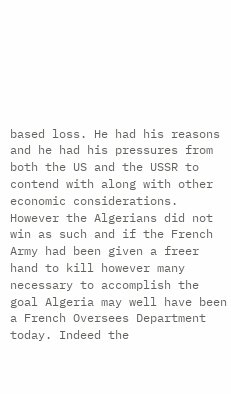based loss. He had his reasons and he had his pressures from both the US and the USSR to contend with along with other economic considerations. However the Algerians did not win as such and if the French Army had been given a freer hand to kill however many necessary to accomplish the goal Algeria may well have been a French Oversees Department today. Indeed the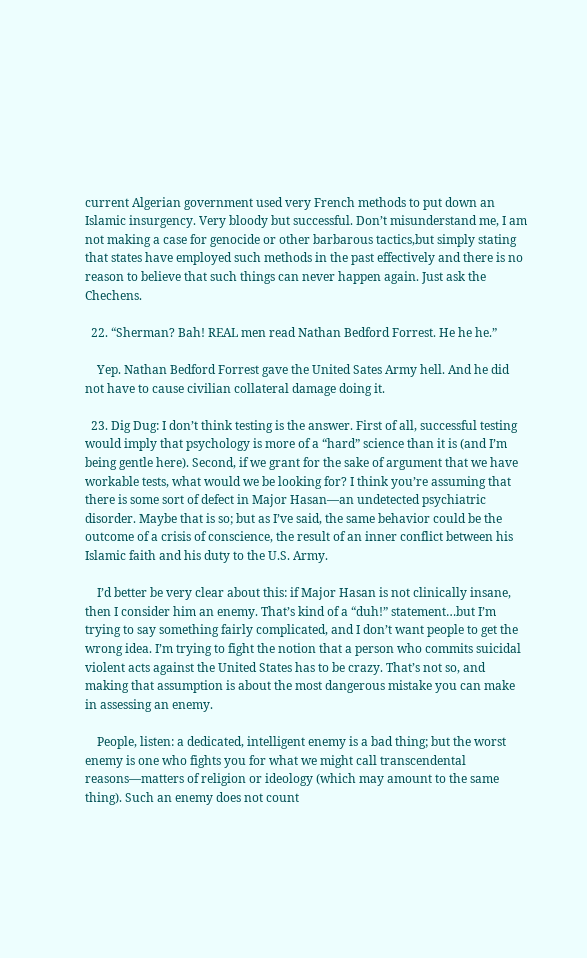current Algerian government used very French methods to put down an Islamic insurgency. Very bloody but successful. Don’t misunderstand me, I am not making a case for genocide or other barbarous tactics,but simply stating that states have employed such methods in the past effectively and there is no reason to believe that such things can never happen again. Just ask the Chechens.

  22. “Sherman? Bah! REAL men read Nathan Bedford Forrest. He he he.”

    Yep. Nathan Bedford Forrest gave the United Sates Army hell. And he did not have to cause civilian collateral damage doing it.

  23. Dig Dug: I don’t think testing is the answer. First of all, successful testing would imply that psychology is more of a “hard” science than it is (and I’m being gentle here). Second, if we grant for the sake of argument that we have workable tests, what would we be looking for? I think you’re assuming that there is some sort of defect in Major Hasan—an undetected psychiatric disorder. Maybe that is so; but as I’ve said, the same behavior could be the outcome of a crisis of conscience, the result of an inner conflict between his Islamic faith and his duty to the U.S. Army.

    I’d better be very clear about this: if Major Hasan is not clinically insane, then I consider him an enemy. That’s kind of a “duh!” statement…but I’m trying to say something fairly complicated, and I don’t want people to get the wrong idea. I’m trying to fight the notion that a person who commits suicidal violent acts against the United States has to be crazy. That’s not so, and making that assumption is about the most dangerous mistake you can make in assessing an enemy.

    People, listen: a dedicated, intelligent enemy is a bad thing; but the worst enemy is one who fights you for what we might call transcendental reasons—matters of religion or ideology (which may amount to the same thing). Such an enemy does not count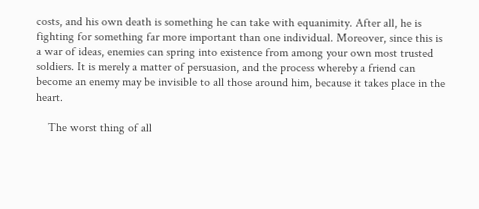costs, and his own death is something he can take with equanimity. After all, he is fighting for something far more important than one individual. Moreover, since this is a war of ideas, enemies can spring into existence from among your own most trusted soldiers. It is merely a matter of persuasion, and the process whereby a friend can become an enemy may be invisible to all those around him, because it takes place in the heart.

    The worst thing of all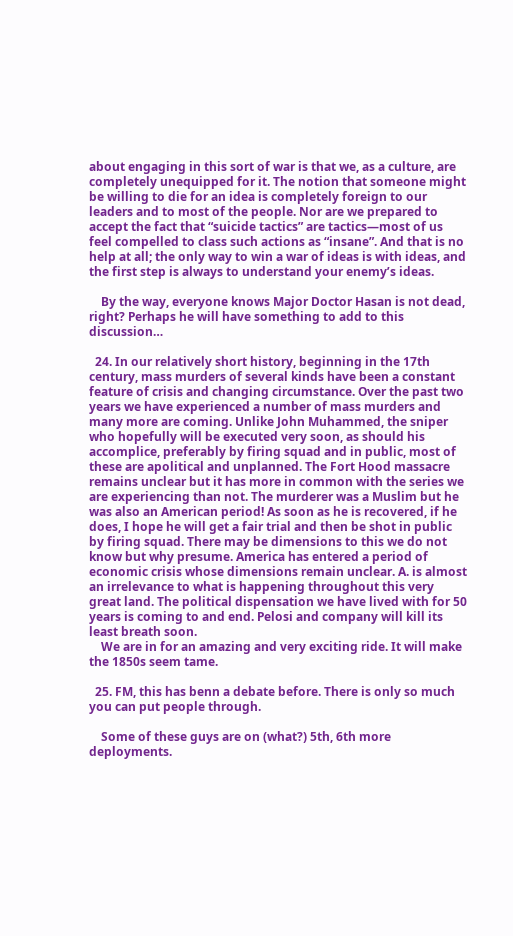about engaging in this sort of war is that we, as a culture, are completely unequipped for it. The notion that someone might be willing to die for an idea is completely foreign to our leaders and to most of the people. Nor are we prepared to accept the fact that “suicide tactics” are tactics—most of us feel compelled to class such actions as “insane”. And that is no help at all; the only way to win a war of ideas is with ideas, and the first step is always to understand your enemy’s ideas.

    By the way, everyone knows Major Doctor Hasan is not dead, right? Perhaps he will have something to add to this discussion…

  24. In our relatively short history, beginning in the 17th century, mass murders of several kinds have been a constant feature of crisis and changing circumstance. Over the past two years we have experienced a number of mass murders and many more are coming. Unlike John Muhammed, the sniper who hopefully will be executed very soon, as should his accomplice, preferably by firing squad and in public, most of these are apolitical and unplanned. The Fort Hood massacre remains unclear but it has more in common with the series we are experiencing than not. The murderer was a Muslim but he was also an American period! As soon as he is recovered, if he does, I hope he will get a fair trial and then be shot in public by firing squad. There may be dimensions to this we do not know but why presume. America has entered a period of economic crisis whose dimensions remain unclear. A. is almost an irrelevance to what is happening throughout this very great land. The political dispensation we have lived with for 50 years is coming to and end. Pelosi and company will kill its least breath soon.
    We are in for an amazing and very exciting ride. It will make the 1850s seem tame.

  25. FM, this has benn a debate before. There is only so much you can put people through.

    Some of these guys are on (what?) 5th, 6th more deployments.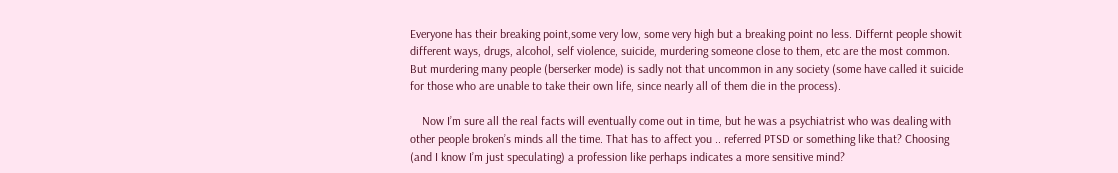Everyone has their breaking point,some very low, some very high but a breaking point no less. Differnt people showit different ways, drugs, alcohol, self violence, suicide, murdering someone close to them, etc are the most common. But murdering many people (berserker mode) is sadly not that uncommon in any society (some have called it suicide for those who are unable to take their own life, since nearly all of them die in the process).

    Now I’m sure all the real facts will eventually come out in time, but he was a psychiatrist who was dealing with other people broken’s minds all the time. That has to affect you .. referred PTSD or something like that? Choosing (and I know I’m just speculating) a profession like perhaps indicates a more sensitive mind?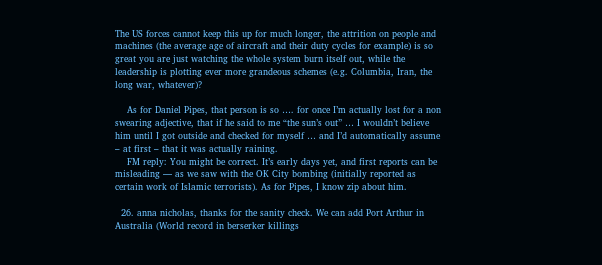The US forces cannot keep this up for much longer, the attrition on people and machines (the average age of aircraft and their duty cycles for example) is so great you are just watching the whole system burn itself out, while the leadership is plotting ever more grandeous schemes (e.g. Columbia, Iran, the long war, whatever)?

    As for Daniel Pipes, that person is so …. for once I’m actually lost for a non swearing adjective, that if he said to me “the sun’s out” … I wouldn’t believe him until I got outside and checked for myself … and I’d automatically assume – at first – that it was actually raining.
    FM reply: You might be correct. It’s early days yet, and first reports can be misleading — as we saw with the OK City bombing (initially reported as certain work of Islamic terrorists). As for Pipes, I know zip about him.

  26. anna nicholas, thanks for the sanity check. We can add Port Arthur in Australia (World record in berserker killings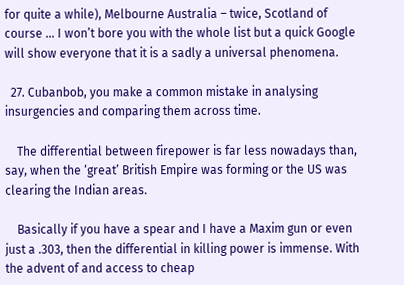for quite a while), Melbourne Australia – twice, Scotland of course … I won’t bore you with the whole list but a quick Google will show everyone that it is a sadly a universal phenomena.

  27. Cubanbob, you make a common mistake in analysing insurgencies and comparing them across time.

    The differential between firepower is far less nowadays than, say, when the ‘great’ British Empire was forming or the US was clearing the Indian areas.

    Basically if you have a spear and I have a Maxim gun or even just a .303, then the differential in killing power is immense. With the advent of and access to cheap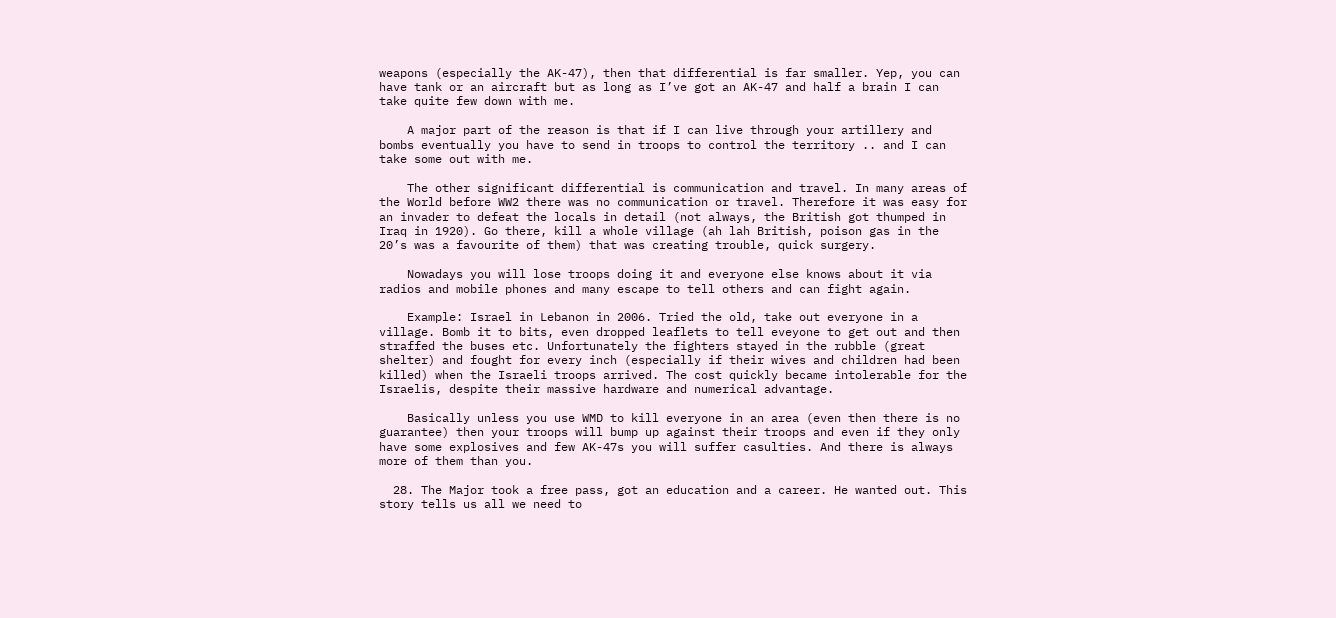weapons (especially the AK-47), then that differential is far smaller. Yep, you can have tank or an aircraft but as long as I’ve got an AK-47 and half a brain I can take quite few down with me.

    A major part of the reason is that if I can live through your artillery and bombs eventually you have to send in troops to control the territory .. and I can take some out with me.

    The other significant differential is communication and travel. In many areas of the World before WW2 there was no communication or travel. Therefore it was easy for an invader to defeat the locals in detail (not always, the British got thumped in Iraq in 1920). Go there, kill a whole village (ah lah British, poison gas in the 20’s was a favourite of them) that was creating trouble, quick surgery.

    Nowadays you will lose troops doing it and everyone else knows about it via radios and mobile phones and many escape to tell others and can fight again.

    Example: Israel in Lebanon in 2006. Tried the old, take out everyone in a village. Bomb it to bits, even dropped leaflets to tell eveyone to get out and then straffed the buses etc. Unfortunately the fighters stayed in the rubble (great shelter) and fought for every inch (especially if their wives and children had been killed) when the Israeli troops arrived. The cost quickly became intolerable for the Israelis, despite their massive hardware and numerical advantage.

    Basically unless you use WMD to kill everyone in an area (even then there is no guarantee) then your troops will bump up against their troops and even if they only have some explosives and few AK-47s you will suffer casulties. And there is always more of them than you.

  28. The Major took a free pass, got an education and a career. He wanted out. This story tells us all we need to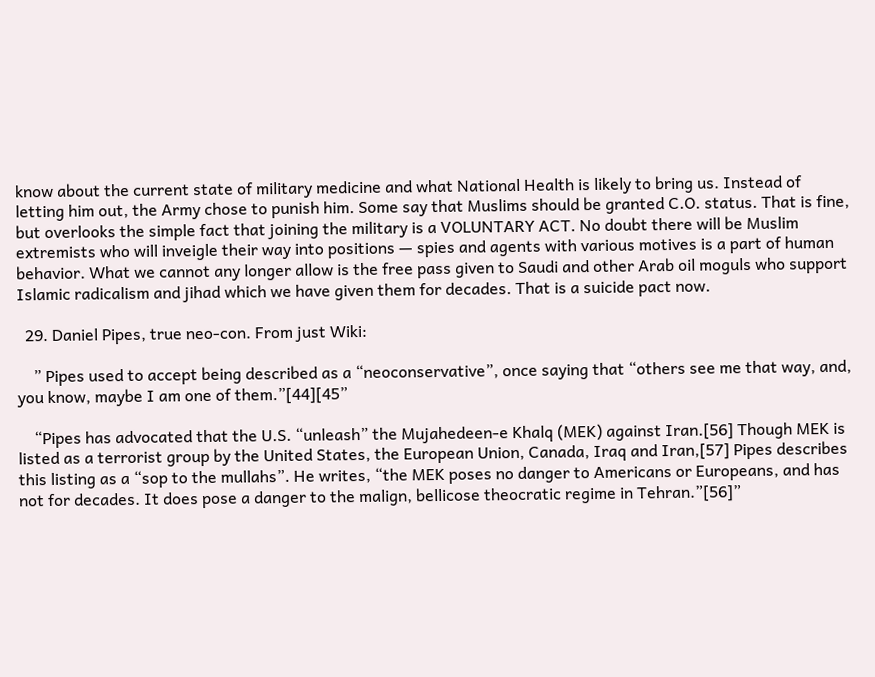know about the current state of military medicine and what National Health is likely to bring us. Instead of letting him out, the Army chose to punish him. Some say that Muslims should be granted C.O. status. That is fine, but overlooks the simple fact that joining the military is a VOLUNTARY ACT. No doubt there will be Muslim extremists who will inveigle their way into positions — spies and agents with various motives is a part of human behavior. What we cannot any longer allow is the free pass given to Saudi and other Arab oil moguls who support Islamic radicalism and jihad which we have given them for decades. That is a suicide pact now.

  29. Daniel Pipes, true neo-con. From just Wiki:

    ” Pipes used to accept being described as a “neoconservative”, once saying that “others see me that way, and, you know, maybe I am one of them.”[44][45”

    “Pipes has advocated that the U.S. “unleash” the Mujahedeen-e Khalq (MEK) against Iran.[56] Though MEK is listed as a terrorist group by the United States, the European Union, Canada, Iraq and Iran,[57] Pipes describes this listing as a “sop to the mullahs”. He writes, “the MEK poses no danger to Americans or Europeans, and has not for decades. It does pose a danger to the malign, bellicose theocratic regime in Tehran.”[56]”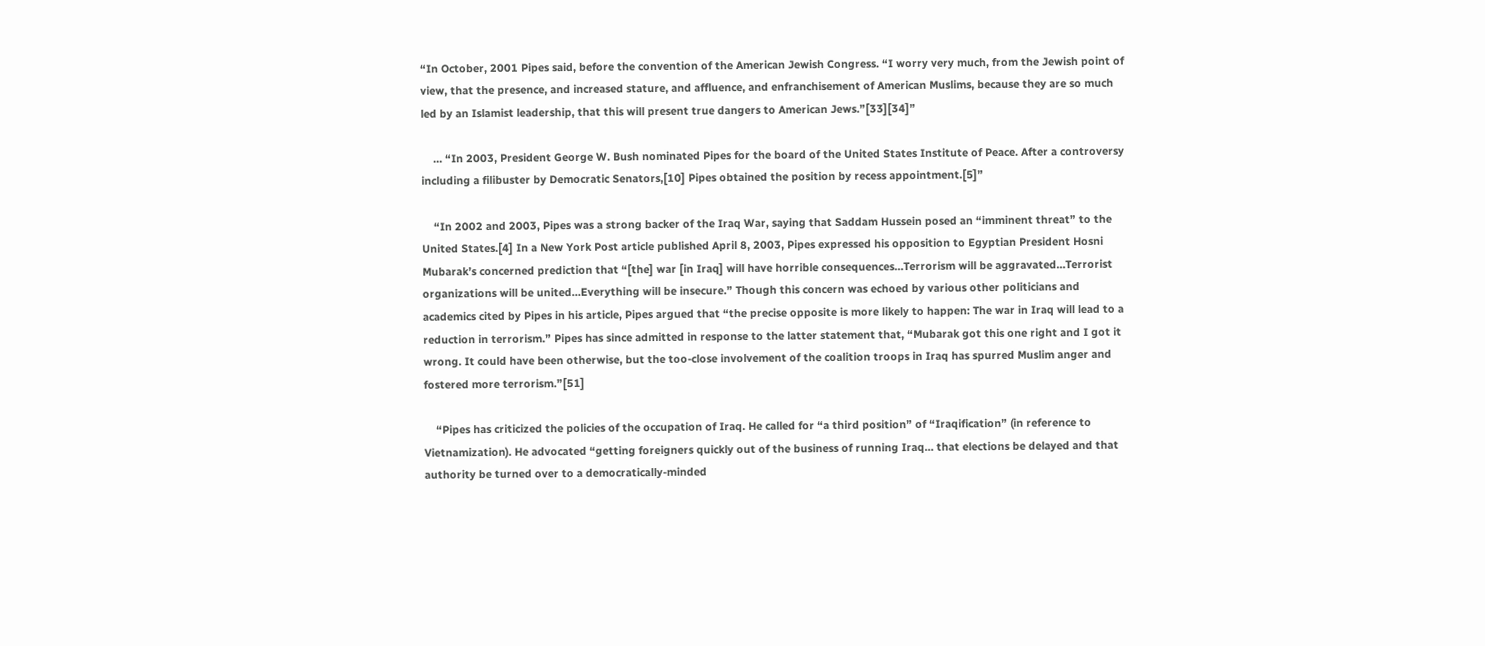“In October, 2001 Pipes said, before the convention of the American Jewish Congress. “I worry very much, from the Jewish point of view, that the presence, and increased stature, and affluence, and enfranchisement of American Muslims, because they are so much led by an Islamist leadership, that this will present true dangers to American Jews.”[33][34]”

    … “In 2003, President George W. Bush nominated Pipes for the board of the United States Institute of Peace. After a controversy including a filibuster by Democratic Senators,[10] Pipes obtained the position by recess appointment.[5]”

    “In 2002 and 2003, Pipes was a strong backer of the Iraq War, saying that Saddam Hussein posed an “imminent threat” to the United States.[4] In a New York Post article published April 8, 2003, Pipes expressed his opposition to Egyptian President Hosni Mubarak’s concerned prediction that “[the] war [in Iraq] will have horrible consequences…Terrorism will be aggravated…Terrorist organizations will be united…Everything will be insecure.” Though this concern was echoed by various other politicians and academics cited by Pipes in his article, Pipes argued that “the precise opposite is more likely to happen: The war in Iraq will lead to a reduction in terrorism.” Pipes has since admitted in response to the latter statement that, “Mubarak got this one right and I got it wrong. It could have been otherwise, but the too-close involvement of the coalition troops in Iraq has spurred Muslim anger and fostered more terrorism.”[51]

    “Pipes has criticized the policies of the occupation of Iraq. He called for “a third position” of “Iraqification” (in reference to Vietnamization). He advocated “getting foreigners quickly out of the business of running Iraq… that elections be delayed and that authority be turned over to a democratically-minded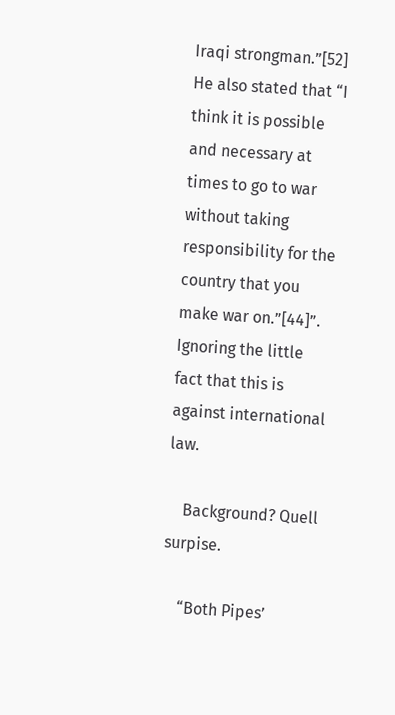Iraqi strongman.”[52] He also stated that “I think it is possible and necessary at times to go to war without taking responsibility for the country that you make war on.”[44]”. Ignoring the little fact that this is against international law.

    Background? Quell surpise.

    “Both Pipes’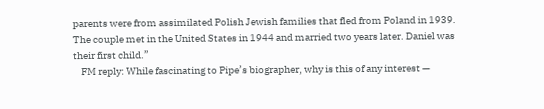parents were from assimilated Polish Jewish families that fled from Poland in 1939. The couple met in the United States in 1944 and married two years later. Daniel was their first child.”
    FM reply: While fascinating to Pipe’s biographer, why is this of any interest —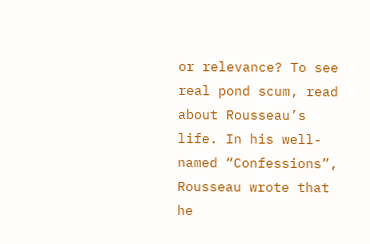or relevance? To see real pond scum, read about Rousseau’s life. In his well-named “Confessions”, Rousseau wrote that he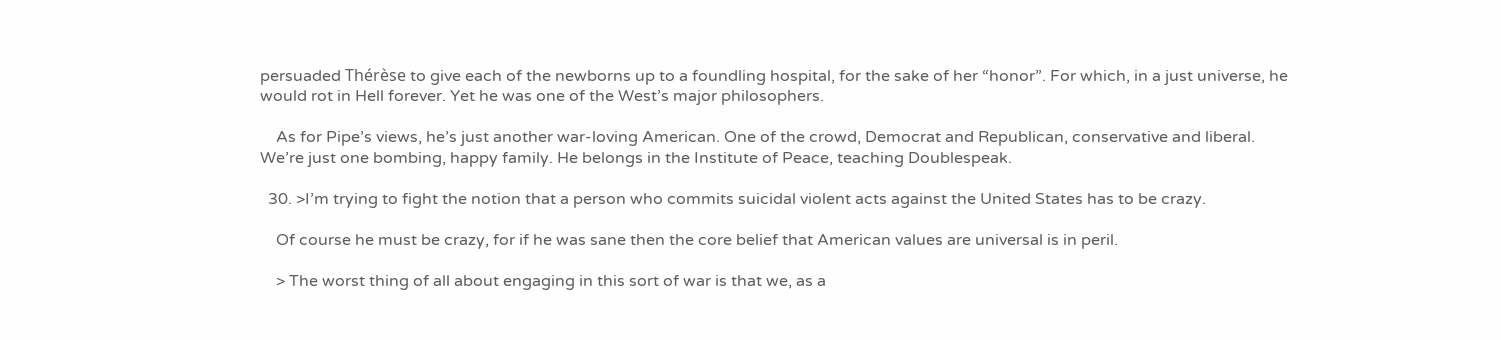persuaded Thérèse to give each of the newborns up to a foundling hospital, for the sake of her “honor”. For which, in a just universe, he would rot in Hell forever. Yet he was one of the West’s major philosophers.

    As for Pipe’s views, he’s just another war-loving American. One of the crowd, Democrat and Republican, conservative and liberal. We’re just one bombing, happy family. He belongs in the Institute of Peace, teaching Doublespeak.

  30. >I’m trying to fight the notion that a person who commits suicidal violent acts against the United States has to be crazy.

    Of course he must be crazy, for if he was sane then the core belief that American values are universal is in peril.

    > The worst thing of all about engaging in this sort of war is that we, as a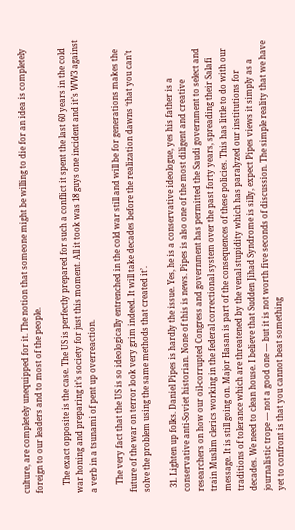culture, are completely unequipped for it. The notion that someone might be willing to die for an idea is completely foreign to our leaders and to most of the people.

    The exact opposite is the case. The US is perfectly prepared for such a conflict it spent the last 60 years in the cold war honing and preparing it’s society for just this moment. All it took was 18 guys one incident and it’s WW3 against a verb in a tsunami of pent up overreaction.

    The very fact that the US is so ideologically entrenched in the cold war still and will be for generations makes the future of the war on terror look very grim indeed. It will take decades before the realization dawns ‘that you can’t solve the problem using the same methods that created it’.

  31. Lighten up folks. Daniel Pipes is hardly the issue. Yes, he is a conservative ideologue, yes his father is a conservative anti-Soviet historian. None of this is news. Pipes is also one of the most diligent and creative researchers on how our oil-corrupted Congress and government has permitted the Saudi government to select and train Muslim clerics working in the federal correctional system over the past forty years, spreading their Salafi message. It is still going on. Major Hasan is part of the consequences of these policies. This has little to do with our traditions of tolerance which are threatened by the venal stupidity which has paralyzed our institutions for decades. We need to clean house. I believe that Sudden Jihad Syndrome is silly, expect Pipes views it simply as a journalistic trope — not a good one — but it is not worth five seconds of discussion. The simple reality that we have yet to confront is that you cannot beat something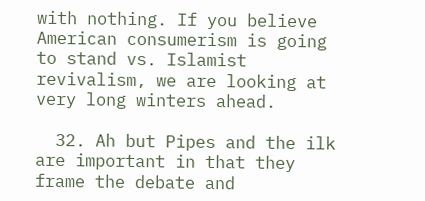with nothing. If you believe American consumerism is going to stand vs. Islamist revivalism, we are looking at very long winters ahead.

  32. Ah but Pipes and the ilk are important in that they frame the debate and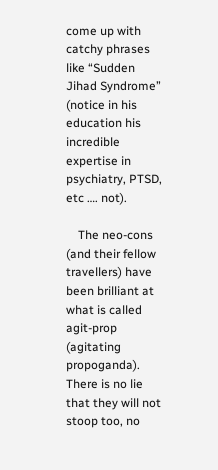come up with catchy phrases like “Sudden Jihad Syndrome” (notice in his education his incredible expertise in psychiatry, PTSD, etc …. not).

    The neo-cons (and their fellow travellers) have been brilliant at what is called agit-prop (agitating propoganda). There is no lie that they will not stoop too, no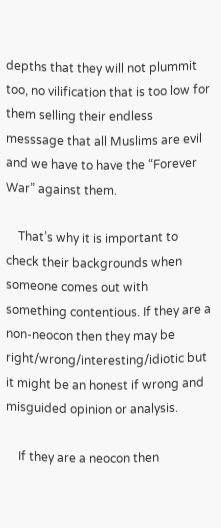depths that they will not plummit too, no vilification that is too low for them selling their endless messsage that all Muslims are evil and we have to have the “Forever War” against them.

    That’s why it is important to check their backgrounds when someone comes out with something contentious. If they are a non-neocon then they may be right/wrong/interesting/idiotic but it might be an honest if wrong and misguided opinion or analysis.

    If they are a neocon then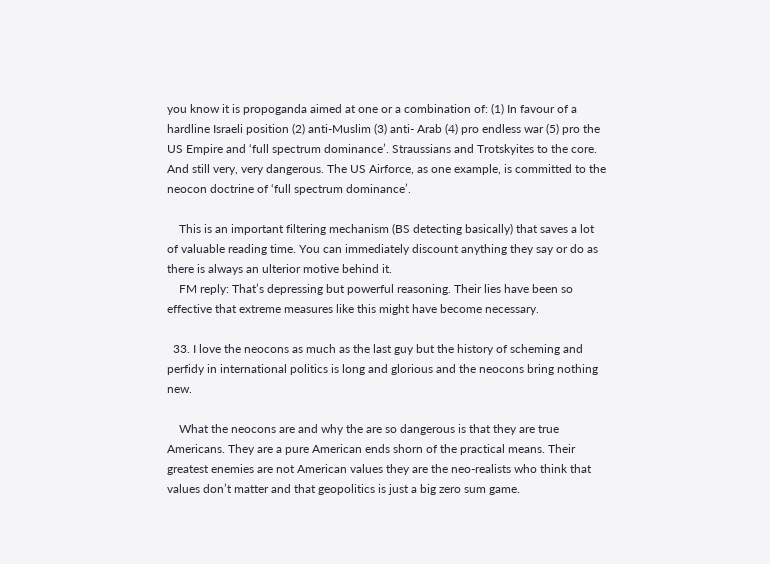you know it is propoganda aimed at one or a combination of: (1) In favour of a hardline Israeli position (2) anti-Muslim (3) anti- Arab (4) pro endless war (5) pro the US Empire and ‘full spectrum dominance’. Straussians and Trotskyites to the core. And still very, very dangerous. The US Airforce, as one example, is committed to the neocon doctrine of ‘full spectrum dominance’.

    This is an important filtering mechanism (BS detecting basically) that saves a lot of valuable reading time. You can immediately discount anything they say or do as there is always an ulterior motive behind it.
    FM reply: That’s depressing but powerful reasoning. Their lies have been so effective that extreme measures like this might have become necessary.

  33. I love the neocons as much as the last guy but the history of scheming and perfidy in international politics is long and glorious and the neocons bring nothing new.

    What the neocons are and why the are so dangerous is that they are true Americans. They are a pure American ends shorn of the practical means. Their greatest enemies are not American values they are the neo-realists who think that values don’t matter and that geopolitics is just a big zero sum game.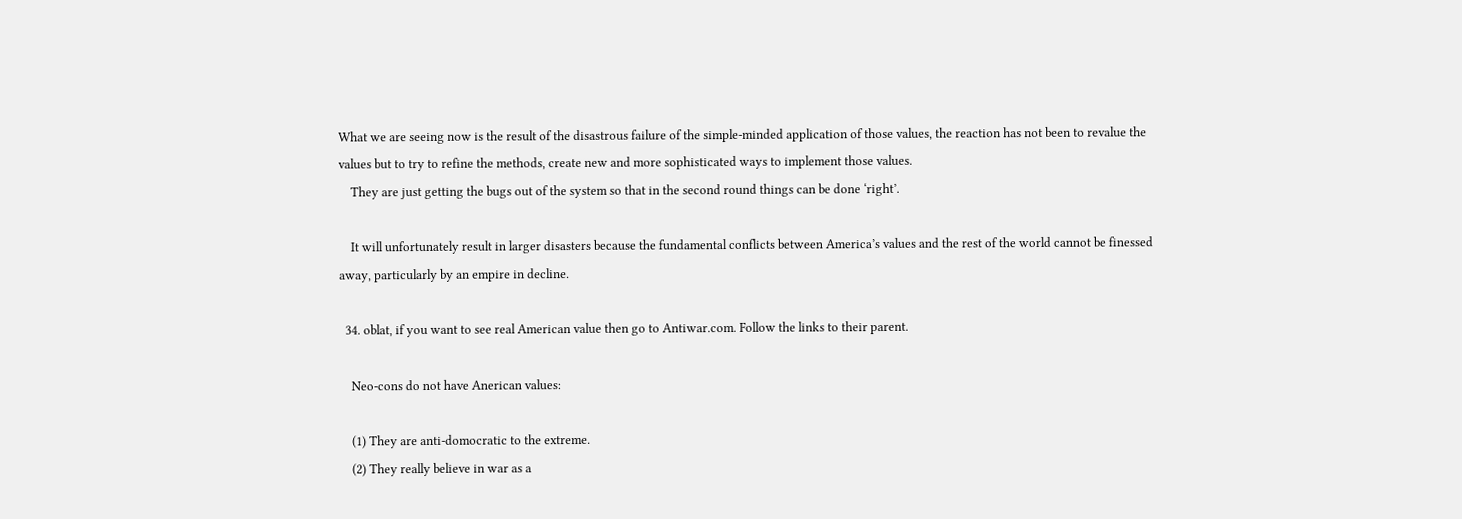What we are seeing now is the result of the disastrous failure of the simple-minded application of those values, the reaction has not been to revalue the values but to try to refine the methods, create new and more sophisticated ways to implement those values.
    They are just getting the bugs out of the system so that in the second round things can be done ‘right’.

    It will unfortunately result in larger disasters because the fundamental conflicts between America’s values and the rest of the world cannot be finessed away, particularly by an empire in decline.

  34. oblat, if you want to see real American value then go to Antiwar.com. Follow the links to their parent.

    Neo-cons do not have Anerican values:

    (1) They are anti-domocratic to the extreme.
    (2) They really believe in war as a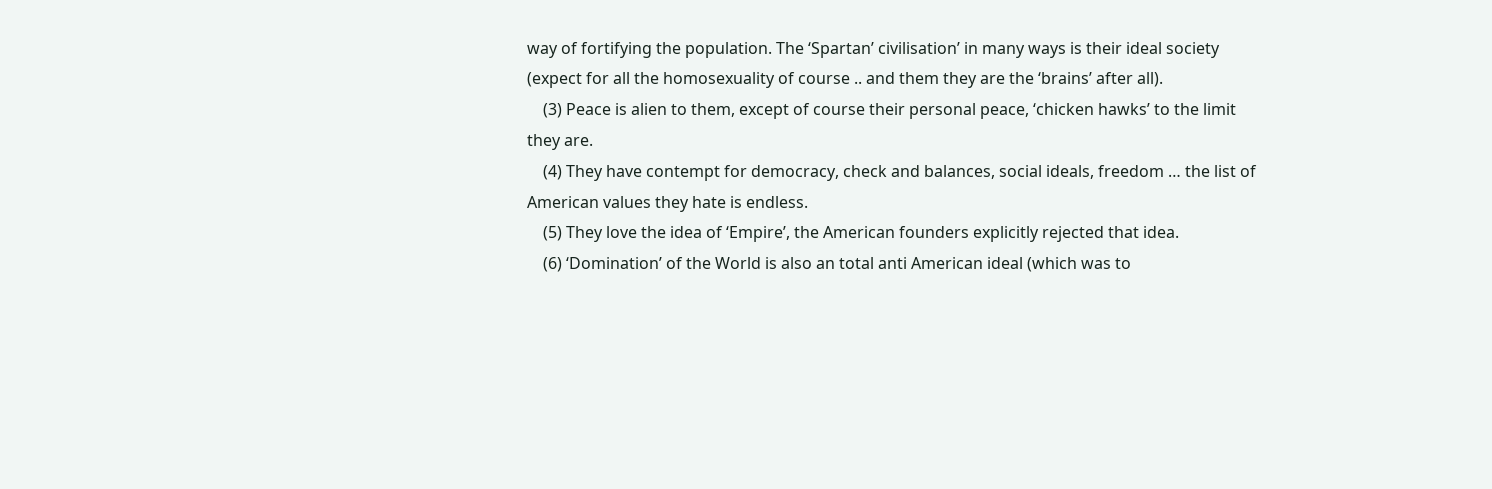way of fortifying the population. The ‘Spartan’ civilisation’ in many ways is their ideal society (expect for all the homosexuality of course .. and them they are the ‘brains’ after all).
    (3) Peace is alien to them, except of course their personal peace, ‘chicken hawks’ to the limit they are.
    (4) They have contempt for democracy, check and balances, social ideals, freedom … the list of American values they hate is endless.
    (5) They love the idea of ‘Empire’, the American founders explicitly rejected that idea.
    (6) ‘Domination’ of the World is also an total anti American ideal (which was to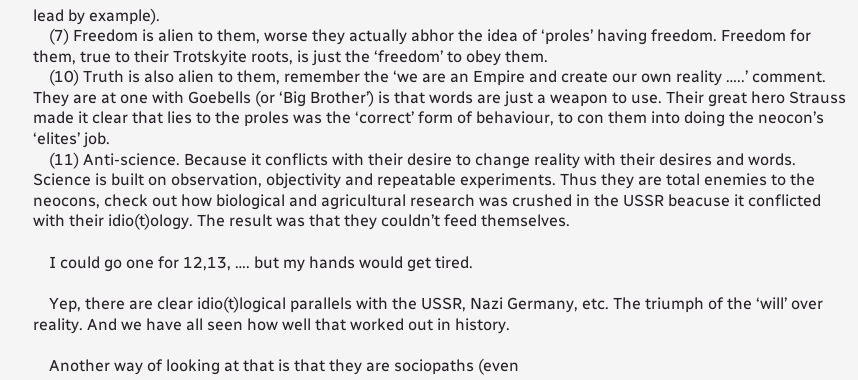lead by example).
    (7) Freedom is alien to them, worse they actually abhor the idea of ‘proles’ having freedom. Freedom for them, true to their Trotskyite roots, is just the ‘freedom’ to obey them.
    (10) Truth is also alien to them, remember the ‘we are an Empire and create our own reality …..’ comment. They are at one with Goebells (or ‘Big Brother’) is that words are just a weapon to use. Their great hero Strauss made it clear that lies to the proles was the ‘correct’ form of behaviour, to con them into doing the neocon’s ‘elites’ job.
    (11) Anti-science. Because it conflicts with their desire to change reality with their desires and words. Science is built on observation, objectivity and repeatable experiments. Thus they are total enemies to the neocons, check out how biological and agricultural research was crushed in the USSR beacuse it conflicted with their idio(t)ology. The result was that they couldn’t feed themselves.

    I could go one for 12,13, …. but my hands would get tired.

    Yep, there are clear idio(t)logical parallels with the USSR, Nazi Germany, etc. The triumph of the ‘will’ over reality. And we have all seen how well that worked out in history.

    Another way of looking at that is that they are sociopaths (even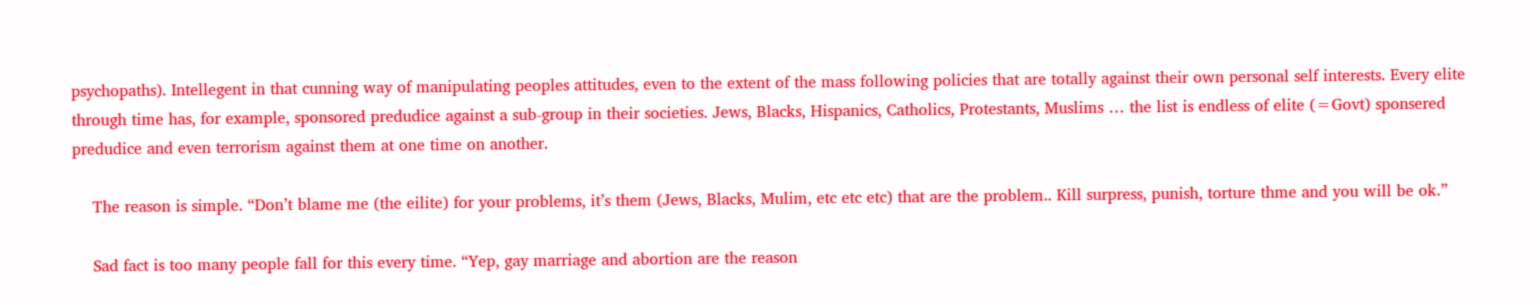psychopaths). Intellegent in that cunning way of manipulating peoples attitudes, even to the extent of the mass following policies that are totally against their own personal self interests. Every elite through time has, for example, sponsored predudice against a sub-group in their societies. Jews, Blacks, Hispanics, Catholics, Protestants, Muslims … the list is endless of elite (=Govt) sponsered predudice and even terrorism against them at one time on another.

    The reason is simple. “Don’t blame me (the eilite) for your problems, it’s them (Jews, Blacks, Mulim, etc etc etc) that are the problem.. Kill surpress, punish, torture thme and you will be ok.”

    Sad fact is too many people fall for this every time. “Yep, gay marriage and abortion are the reason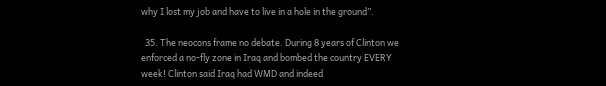why I lost my job and have to live in a hole in the ground”.

  35. The neocons frame no debate. During 8 years of Clinton we enforced a no-fly zone in Iraq and bombed the country EVERY week! Clinton said Iraq had WMD and indeed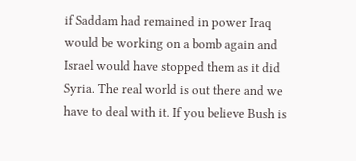if Saddam had remained in power Iraq would be working on a bomb again and Israel would have stopped them as it did Syria. The real world is out there and we have to deal with it. If you believe Bush is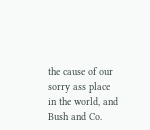the cause of our sorry ass place in the world, and Bush and Co.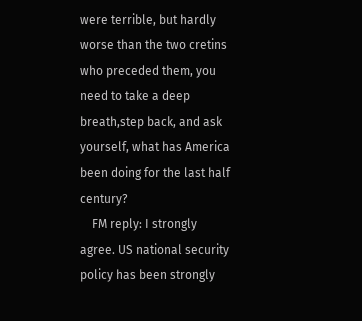were terrible, but hardly worse than the two cretins who preceded them, you need to take a deep breath,step back, and ask yourself, what has America been doing for the last half century?
    FM reply: I strongly agree. US national security policy has been strongly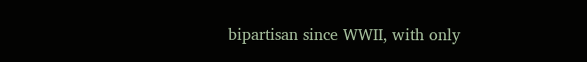bipartisan since WWII, with only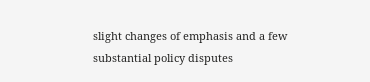slight changes of emphasis and a few substantial policy disputes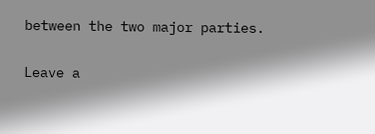between the two major parties.

Leave a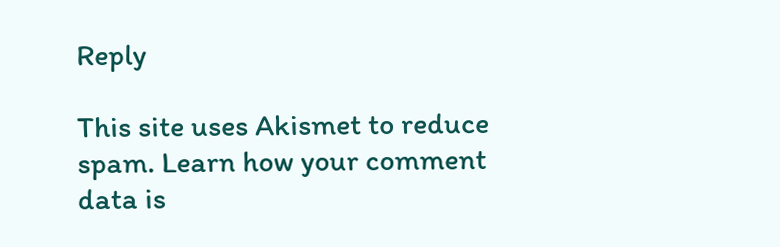Reply

This site uses Akismet to reduce spam. Learn how your comment data is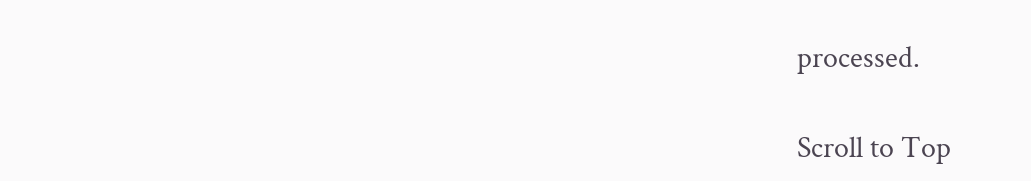processed.

Scroll to Top